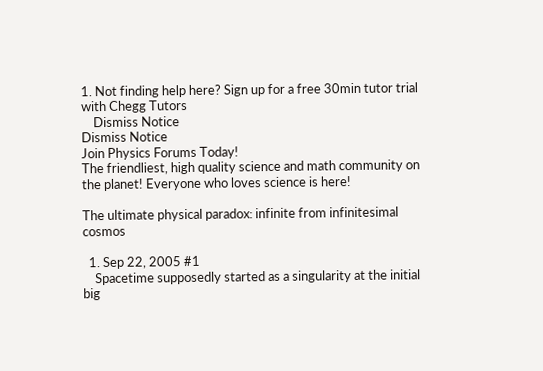1. Not finding help here? Sign up for a free 30min tutor trial with Chegg Tutors
    Dismiss Notice
Dismiss Notice
Join Physics Forums Today!
The friendliest, high quality science and math community on the planet! Everyone who loves science is here!

The ultimate physical paradox: infinite from infinitesimal cosmos

  1. Sep 22, 2005 #1
    Spacetime supposedly started as a singularity at the initial big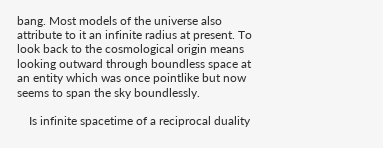bang. Most models of the universe also attribute to it an infinite radius at present. To look back to the cosmological origin means looking outward through boundless space at an entity which was once pointlike but now seems to span the sky boundlessly.

    Is infinite spacetime of a reciprocal duality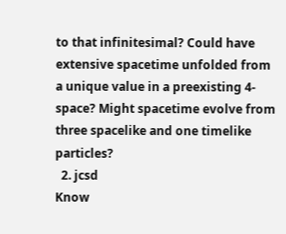to that infinitesimal? Could have extensive spacetime unfolded from a unique value in a preexisting 4-space? Might spacetime evolve from three spacelike and one timelike particles?
  2. jcsd
Know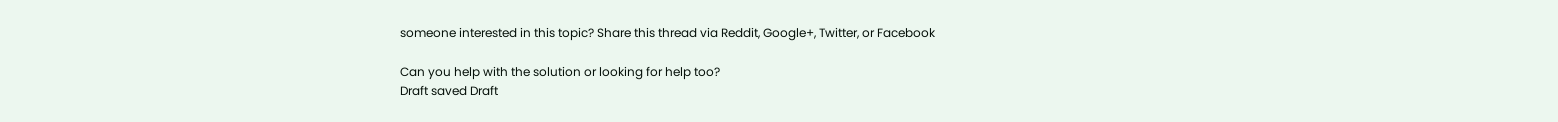someone interested in this topic? Share this thread via Reddit, Google+, Twitter, or Facebook

Can you help with the solution or looking for help too?
Draft saved Draft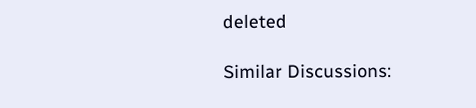deleted

Similar Discussions: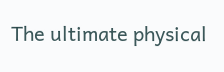The ultimate physical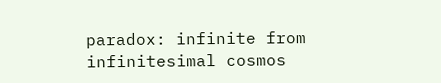paradox: infinite from infinitesimal cosmos